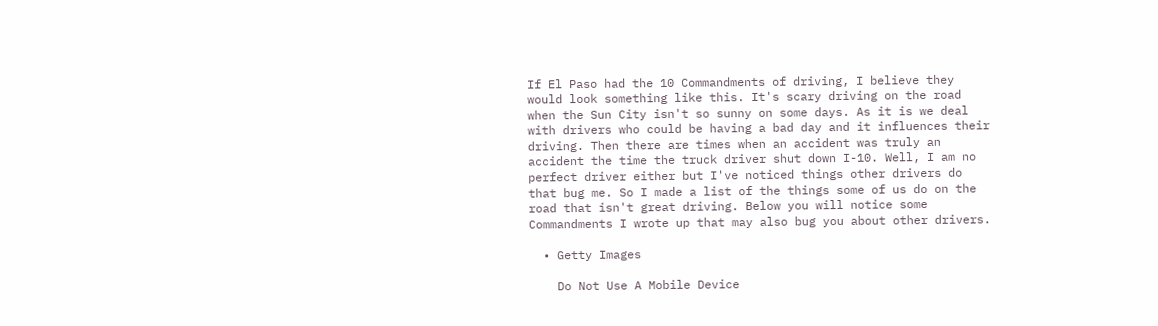If El Paso had the 10 Commandments of driving, I believe they would look something like this. It's scary driving on the road when the Sun City isn't so sunny on some days. As it is we deal with drivers who could be having a bad day and it influences their driving. Then there are times when an accident was truly an accident the time the truck driver shut down I-10. Well, I am no perfect driver either but I've noticed things other drivers do that bug me. So I made a list of the things some of us do on the road that isn't great driving. Below you will notice some Commandments I wrote up that may also bug you about other drivers.

  • Getty Images

    Do Not Use A Mobile Device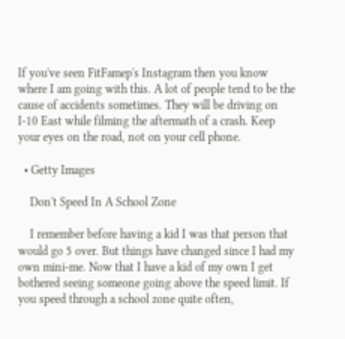If you've seen FitFamep's Instagram then you know where I am going with this. A lot of people tend to be the cause of accidents sometimes. They will be driving on I-10 East while filming the aftermath of a crash. Keep your eyes on the road, not on your cell phone.

  • Getty Images

    Don't Speed In A School Zone

    I remember before having a kid I was that person that would go 5 over. But things have changed since I had my own mini-me. Now that I have a kid of my own I get bothered seeing someone going above the speed limit. If you speed through a school zone quite often,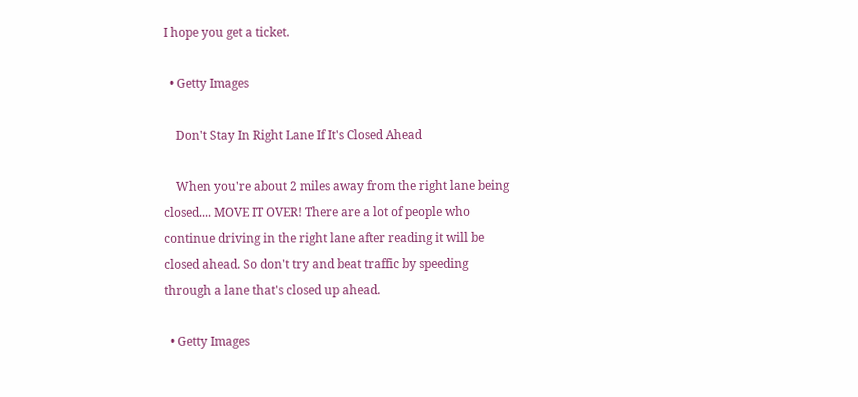I hope you get a ticket.

  • Getty Images

    Don't Stay In Right Lane If It's Closed Ahead

    When you're about 2 miles away from the right lane being closed.... MOVE IT OVER! There are a lot of people who continue driving in the right lane after reading it will be closed ahead. So don't try and beat traffic by speeding through a lane that's closed up ahead.

  • Getty Images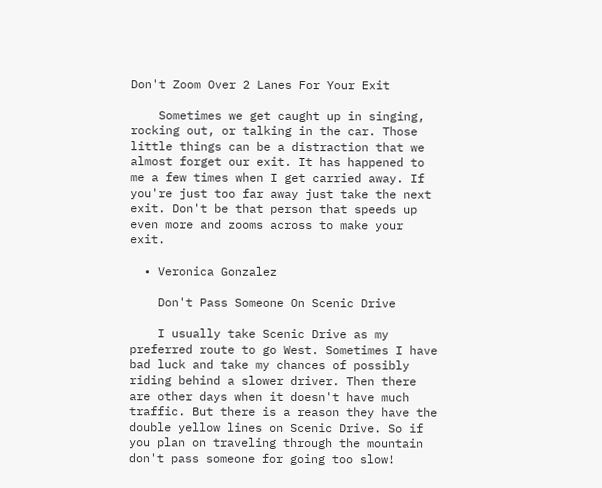Don't Zoom Over 2 Lanes For Your Exit

    Sometimes we get caught up in singing, rocking out, or talking in the car. Those little things can be a distraction that we almost forget our exit. It has happened to me a few times when I get carried away. If you're just too far away just take the next exit. Don't be that person that speeds up even more and zooms across to make your exit.

  • Veronica Gonzalez

    Don't Pass Someone On Scenic Drive

    I usually take Scenic Drive as my preferred route to go West. Sometimes I have bad luck and take my chances of possibly riding behind a slower driver. Then there are other days when it doesn't have much traffic. But there is a reason they have the double yellow lines on Scenic Drive. So if you plan on traveling through the mountain don't pass someone for going too slow!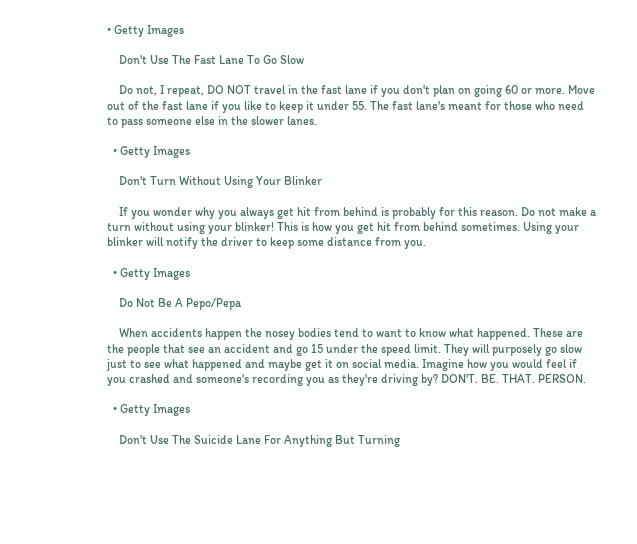• Getty Images

    Don't Use The Fast Lane To Go Slow

    Do not, I repeat, DO NOT travel in the fast lane if you don't plan on going 60 or more. Move out of the fast lane if you like to keep it under 55. The fast lane's meant for those who need to pass someone else in the slower lanes.

  • Getty Images

    Don't Turn Without Using Your Blinker

    If you wonder why you always get hit from behind is probably for this reason. Do not make a turn without using your blinker! This is how you get hit from behind sometimes. Using your blinker will notify the driver to keep some distance from you.

  • Getty Images

    Do Not Be A Pepo/Pepa

    When accidents happen the nosey bodies tend to want to know what happened. These are the people that see an accident and go 15 under the speed limit. They will purposely go slow just to see what happened and maybe get it on social media. Imagine how you would feel if you crashed and someone's recording you as they're driving by? DON'T. BE. THAT. PERSON.

  • Getty Images

    Don't Use The Suicide Lane For Anything But Turning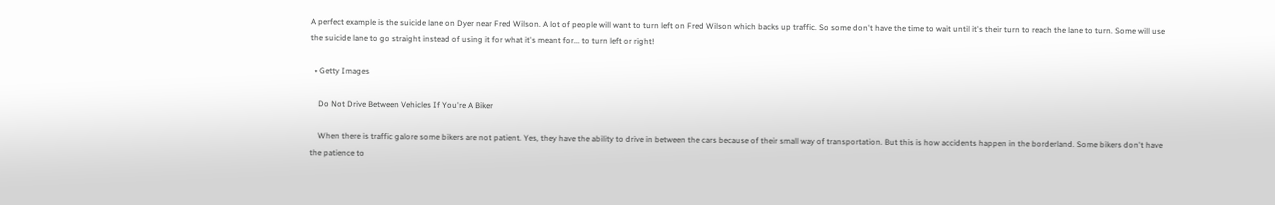A perfect example is the suicide lane on Dyer near Fred Wilson. A lot of people will want to turn left on Fred Wilson which backs up traffic. So some don't have the time to wait until it's their turn to reach the lane to turn. Some will use the suicide lane to go straight instead of using it for what it's meant for... to turn left or right!

  • Getty Images

    Do Not Drive Between Vehicles If You're A Biker

    When there is traffic galore some bikers are not patient. Yes, they have the ability to drive in between the cars because of their small way of transportation. But this is how accidents happen in the borderland. Some bikers don't have the patience to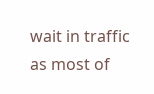wait in traffic as most of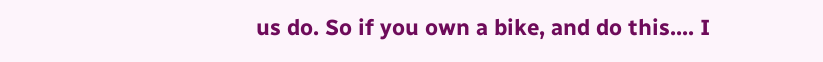us do. So if you own a bike, and do this.... I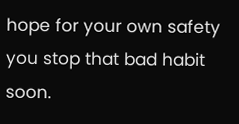hope for your own safety you stop that bad habit soon.